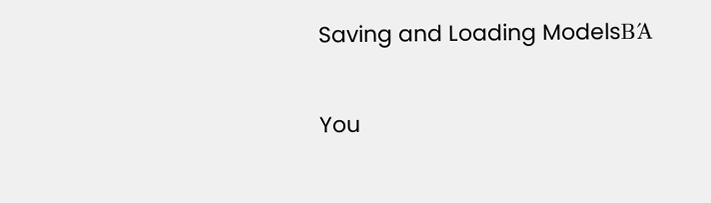Saving and Loading ModelsΒΆ

You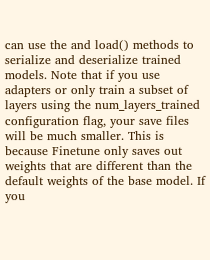can use the and load() methods to serialize and deserialize trained models. Note that if you use adapters or only train a subset of layers using the num_layers_trained configuration flag, your save files will be much smaller. This is because Finetune only saves out weights that are different than the default weights of the base model. If you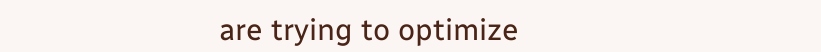are trying to optimize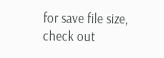for save file size, check out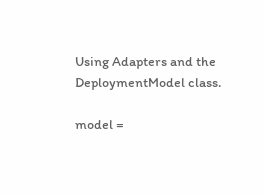Using Adapters and the DeploymentModel class.

model =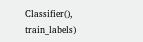Classifier(), train_labels)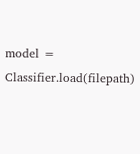model = Classifier.load(filepath)